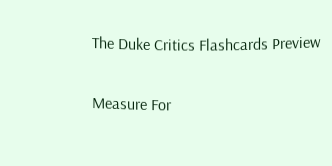The Duke Critics Flashcards Preview

Measure For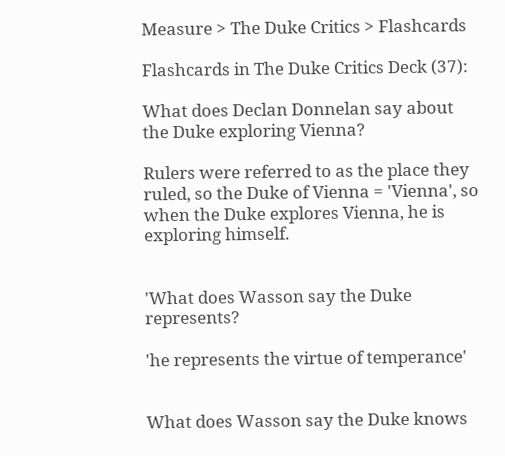Measure > The Duke Critics > Flashcards

Flashcards in The Duke Critics Deck (37):

What does Declan Donnelan say about the Duke exploring Vienna?

Rulers were referred to as the place they ruled, so the Duke of Vienna = 'Vienna', so when the Duke explores Vienna, he is exploring himself.


'What does Wasson say the Duke represents?

'he represents the virtue of temperance'


What does Wasson say the Duke knows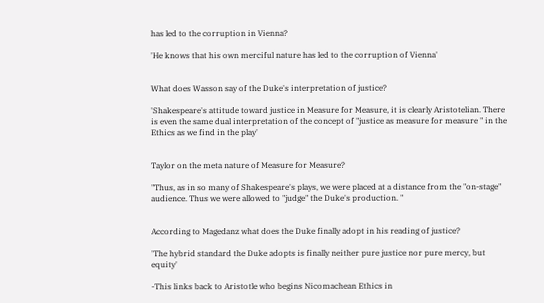has led to the corruption in Vienna?

'He knows that his own merciful nature has led to the corruption of Vienna'


What does Wasson say of the Duke's interpretation of justice?

'Shakespeare's attitude toward justice in Measure for Measure, it is clearly Aristotelian. There is even the same dual interpretation of the concept of "justice as measure for measure " in the Ethics as we find in the play'


Taylor on the meta nature of Measure for Measure?

"Thus, as in so many of Shakespeare's plays, we were placed at a distance from the "on-stage" audience. Thus we were allowed to "judge" the Duke's production. "


According to Magedanz what does the Duke finally adopt in his reading of justice?

'The hybrid standard the Duke adopts is finally neither pure justice nor pure mercy, but equity'

-This links back to Aristotle who begins Nicomachean Ethics in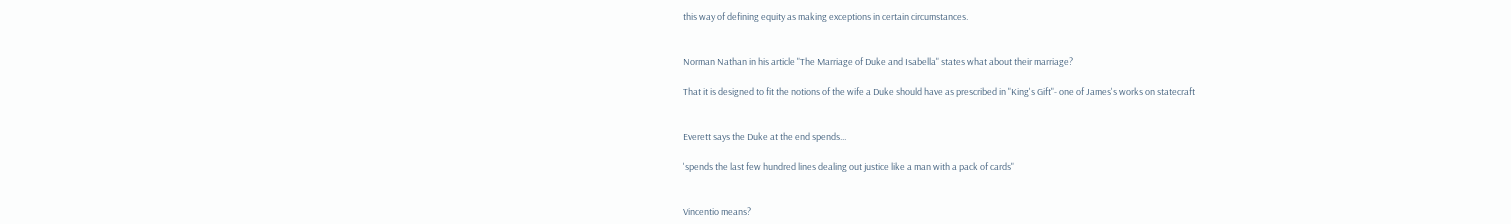this way of defining equity as making exceptions in certain circumstances.


Norman Nathan in his article "The Marriage of Duke and Isabella" states what about their marriage?

That it is designed to fit the notions of the wife a Duke should have as prescribed in "King's Gift"- one of James's works on statecraft


Everett says the Duke at the end spends...

'spends the last few hundred lines dealing out justice like a man with a pack of cards"


Vincentio means?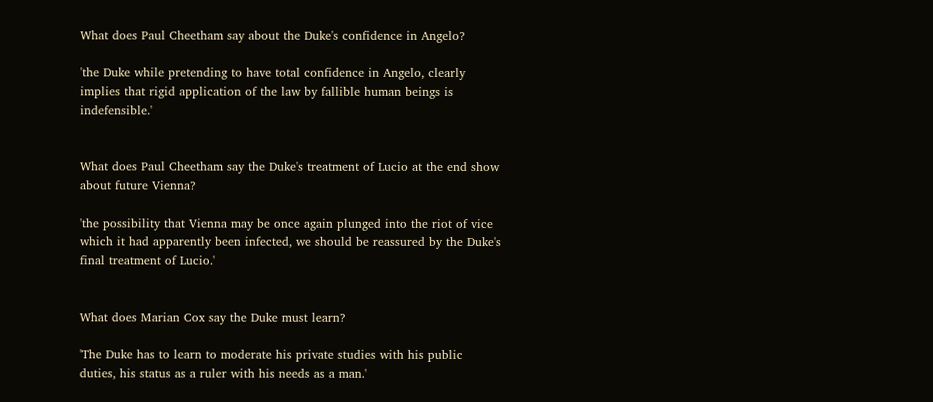What does Paul Cheetham say about the Duke's confidence in Angelo?

'the Duke while pretending to have total confidence in Angelo, clearly implies that rigid application of the law by fallible human beings is indefensible.'


What does Paul Cheetham say the Duke's treatment of Lucio at the end show about future Vienna?

'the possibility that Vienna may be once again plunged into the riot of vice which it had apparently been infected, we should be reassured by the Duke's final treatment of Lucio.'


What does Marian Cox say the Duke must learn?

'The Duke has to learn to moderate his private studies with his public duties, his status as a ruler with his needs as a man.'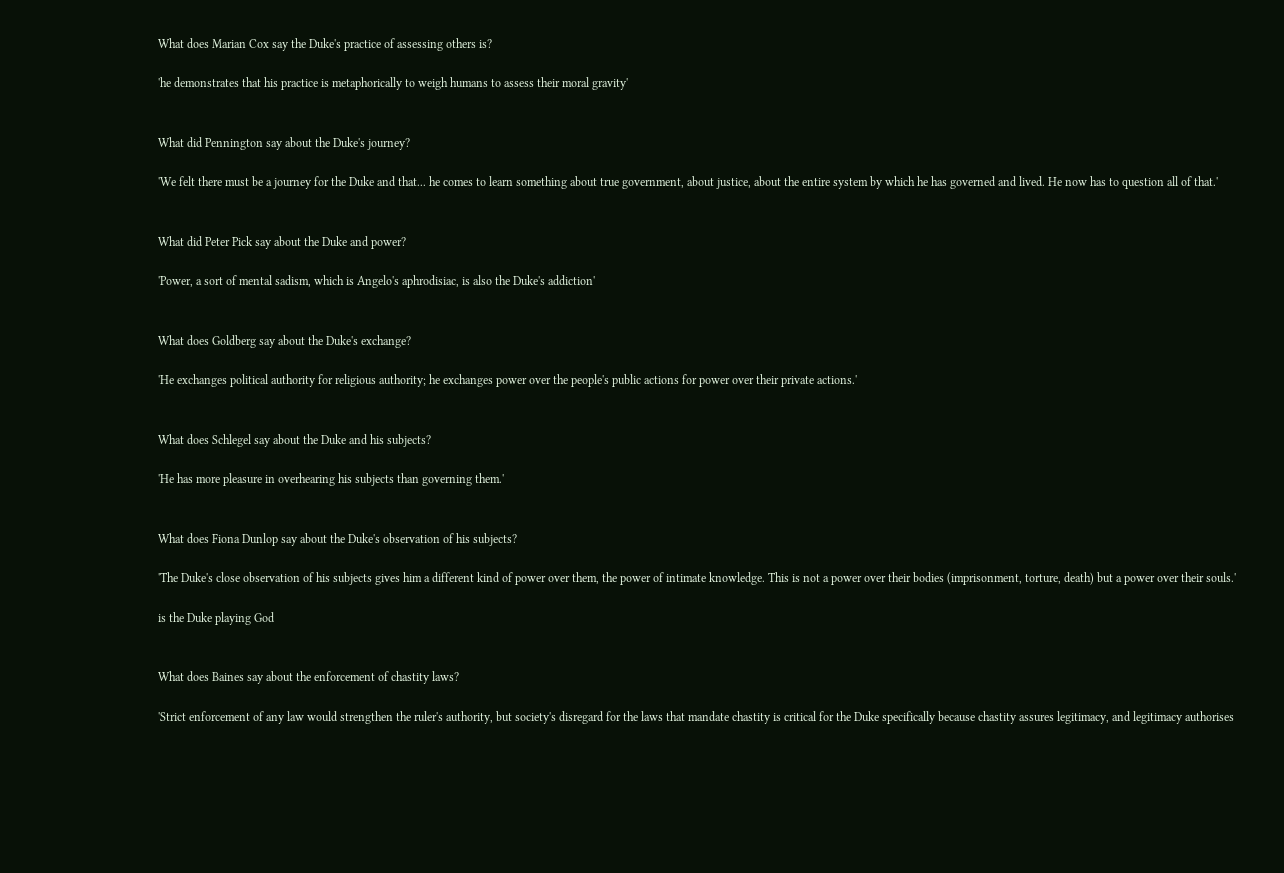What does Marian Cox say the Duke's practice of assessing others is?

'he demonstrates that his practice is metaphorically to weigh humans to assess their moral gravity'


What did Pennington say about the Duke's journey?

'We felt there must be a journey for the Duke and that... he comes to learn something about true government, about justice, about the entire system by which he has governed and lived. He now has to question all of that.'


What did Peter Pick say about the Duke and power?

'Power, a sort of mental sadism, which is Angelo's aphrodisiac, is also the Duke's addiction'


What does Goldberg say about the Duke's exchange?

'He exchanges political authority for religious authority; he exchanges power over the people's public actions for power over their private actions.'


What does Schlegel say about the Duke and his subjects?

'He has more pleasure in overhearing his subjects than governing them.'


What does Fiona Dunlop say about the Duke's observation of his subjects?

'The Duke's close observation of his subjects gives him a different kind of power over them, the power of intimate knowledge. This is not a power over their bodies (imprisonment, torture, death) but a power over their souls.'

is the Duke playing God


What does Baines say about the enforcement of chastity laws?

'Strict enforcement of any law would strengthen the ruler's authority, but society's disregard for the laws that mandate chastity is critical for the Duke specifically because chastity assures legitimacy, and legitimacy authorises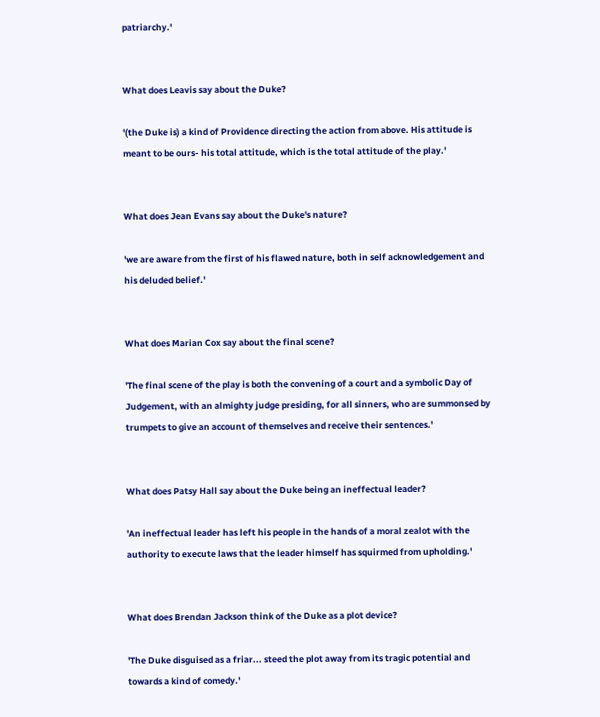patriarchy.'


What does Leavis say about the Duke?

'(the Duke is) a kind of Providence directing the action from above. His attitude is meant to be ours- his total attitude, which is the total attitude of the play.'


What does Jean Evans say about the Duke's nature?

'we are aware from the first of his flawed nature, both in self acknowledgement and his deluded belief.'


What does Marian Cox say about the final scene?

'The final scene of the play is both the convening of a court and a symbolic Day of Judgement, with an almighty judge presiding, for all sinners, who are summonsed by trumpets to give an account of themselves and receive their sentences.'


What does Patsy Hall say about the Duke being an ineffectual leader?

'An ineffectual leader has left his people in the hands of a moral zealot with the authority to execute laws that the leader himself has squirmed from upholding.'


What does Brendan Jackson think of the Duke as a plot device?

'The Duke disguised as a friar... steed the plot away from its tragic potential and towards a kind of comedy.'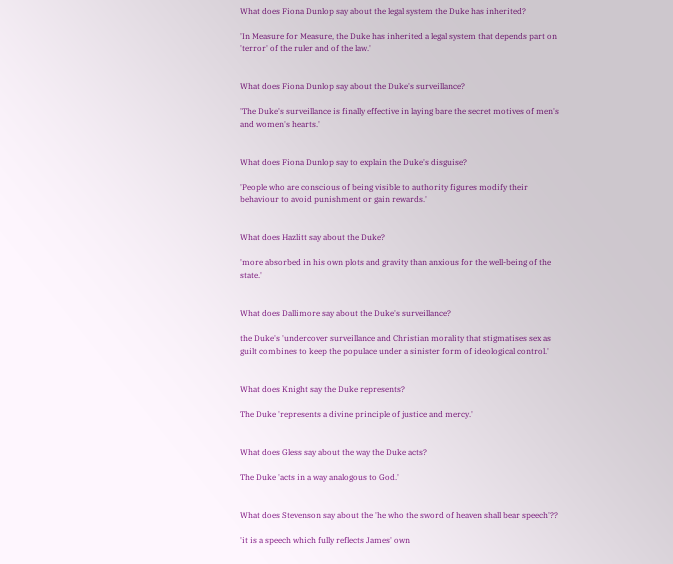What does Fiona Dunlop say about the legal system the Duke has inherited?

'In Measure for Measure, the Duke has inherited a legal system that depends part on 'terror' of the ruler and of the law.'


What does Fiona Dunlop say about the Duke's surveillance?

'The Duke's surveillance is finally effective in laying bare the secret motives of men's and women's hearts.'


What does Fiona Dunlop say to explain the Duke's disguise?

'People who are conscious of being visible to authority figures modify their behaviour to avoid punishment or gain rewards.'


What does Hazlitt say about the Duke?

'more absorbed in his own plots and gravity than anxious for the well-being of the state.'


What does Dallimore say about the Duke's surveillance?

the Duke's 'undercover surveillance and Christian morality that stigmatises sex as guilt combines to keep the populace under a sinister form of ideological control.'


What does Knight say the Duke represents?

The Duke 'represents a divine principle of justice and mercy.'


What does Gless say about the way the Duke acts?

The Duke 'acts in a way analogous to God.'


What does Stevenson say about the 'he who the sword of heaven shall bear speech'??

'it is a speech which fully reflects James' own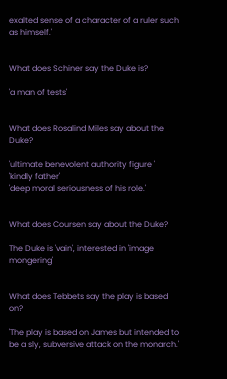exalted sense of a character of a ruler such as himself.'


What does Schiner say the Duke is?

'a man of tests'


What does Rosalind Miles say about the Duke?

'ultimate benevolent authority figure '
'kindly father'
'deep moral seriousness of his role.'


What does Coursen say about the Duke?

The Duke is 'vain', interested in 'image mongering'


What does Tebbets say the play is based on?

'The play is based on James but intended to be a sly, subversive attack on the monarch.'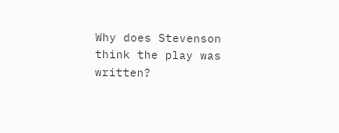Why does Stevenson think the play was written?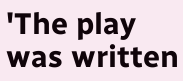'The play was written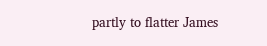partly to flatter James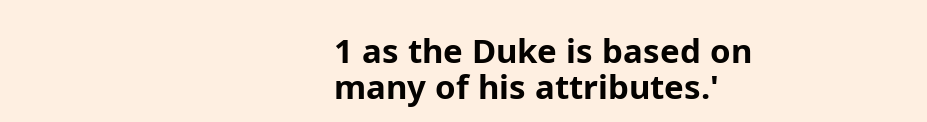1 as the Duke is based on many of his attributes.'